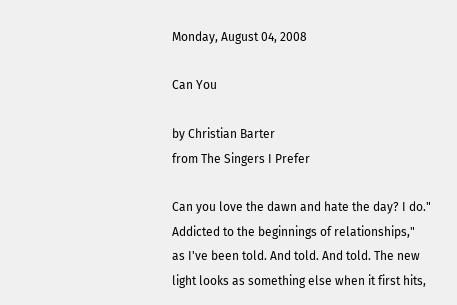Monday, August 04, 2008

Can You

by Christian Barter
from The Singers I Prefer

Can you love the dawn and hate the day? I do."
Addicted to the beginnings of relationships,"
as I've been told. And told. And told. The new
light looks as something else when it first hits,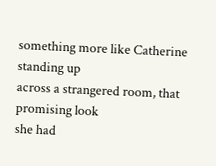something more like Catherine standing up
across a strangered room, that promising look
she had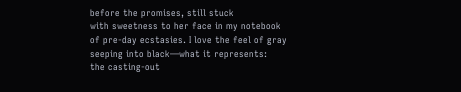before the promises, still stuck
with sweetness to her face in my notebook
of pre-day ecstasies. I love the feel of gray
seeping into black—what it represents:
the casting-out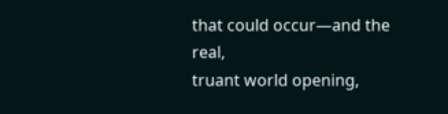that could occur—and the real,
truant world opening,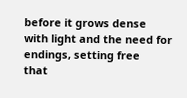before it grows dense
with light and the need for endings, setting free
that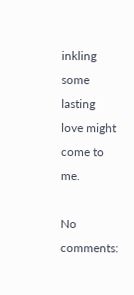inkling some lasting love might come to me.

No comments: